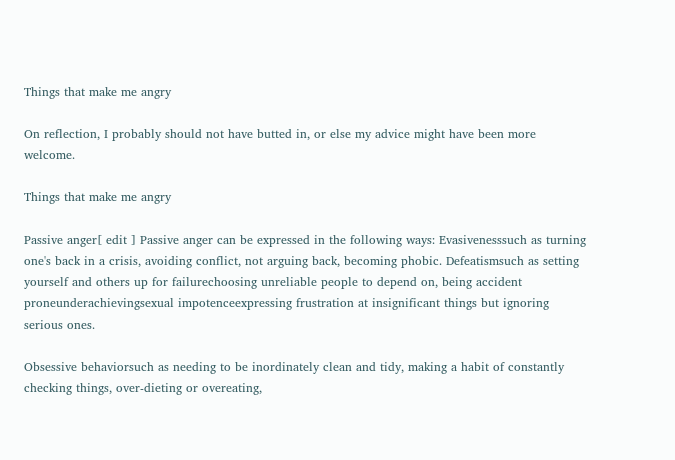Things that make me angry

On reflection, I probably should not have butted in, or else my advice might have been more welcome.

Things that make me angry

Passive anger[ edit ] Passive anger can be expressed in the following ways: Evasivenesssuch as turning one's back in a crisis, avoiding conflict, not arguing back, becoming phobic. Defeatismsuch as setting yourself and others up for failurechoosing unreliable people to depend on, being accident proneunderachievingsexual impotenceexpressing frustration at insignificant things but ignoring serious ones.

Obsessive behaviorsuch as needing to be inordinately clean and tidy, making a habit of constantly checking things, over-dieting or overeating,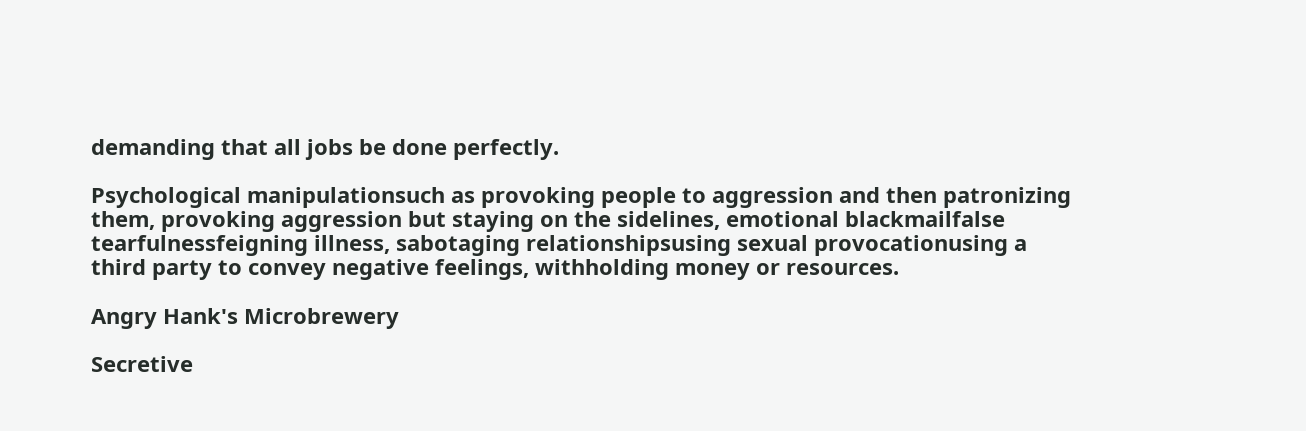demanding that all jobs be done perfectly.

Psychological manipulationsuch as provoking people to aggression and then patronizing them, provoking aggression but staying on the sidelines, emotional blackmailfalse tearfulnessfeigning illness, sabotaging relationshipsusing sexual provocationusing a third party to convey negative feelings, withholding money or resources.

Angry Hank's Microbrewery

Secretive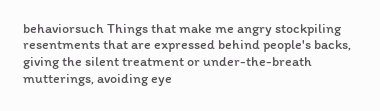behaviorsuch Things that make me angry stockpiling resentments that are expressed behind people's backs, giving the silent treatment or under-the-breath mutterings, avoiding eye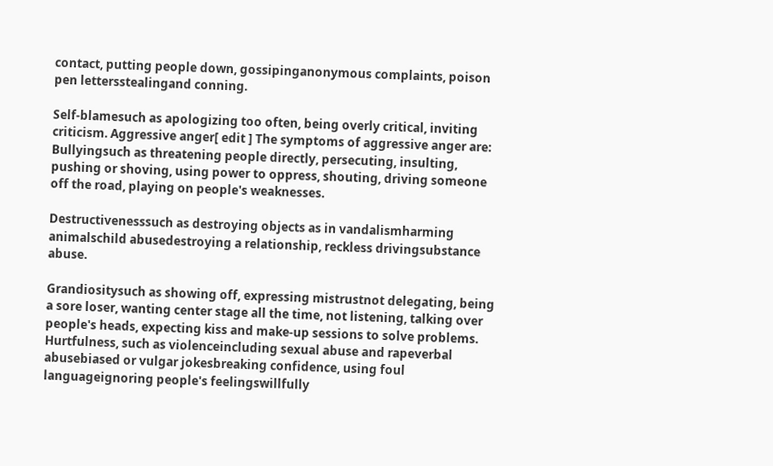contact, putting people down, gossipinganonymous complaints, poison pen lettersstealingand conning.

Self-blamesuch as apologizing too often, being overly critical, inviting criticism. Aggressive anger[ edit ] The symptoms of aggressive anger are: Bullyingsuch as threatening people directly, persecuting, insulting, pushing or shoving, using power to oppress, shouting, driving someone off the road, playing on people's weaknesses.

Destructivenesssuch as destroying objects as in vandalismharming animalschild abusedestroying a relationship, reckless drivingsubstance abuse.

Grandiositysuch as showing off, expressing mistrustnot delegating, being a sore loser, wanting center stage all the time, not listening, talking over people's heads, expecting kiss and make-up sessions to solve problems. Hurtfulness, such as violenceincluding sexual abuse and rapeverbal abusebiased or vulgar jokesbreaking confidence, using foul languageignoring people's feelingswillfully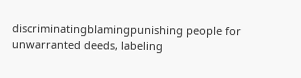discriminatingblamingpunishing people for unwarranted deeds, labeling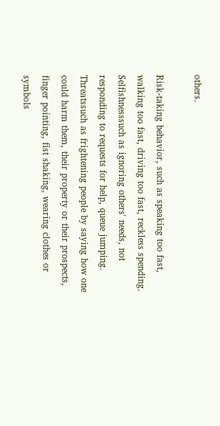others.

Risk-taking behavior, such as speaking too fast, walking too fast, driving too fast, reckless spending. Selfishnesssuch as ignoring others' needs, not responding to requests for help, queue jumping. Threatssuch as frightening people by saying how one could harm them, their property or their prospects, finger pointing, fist shaking, wearing clothes or symbols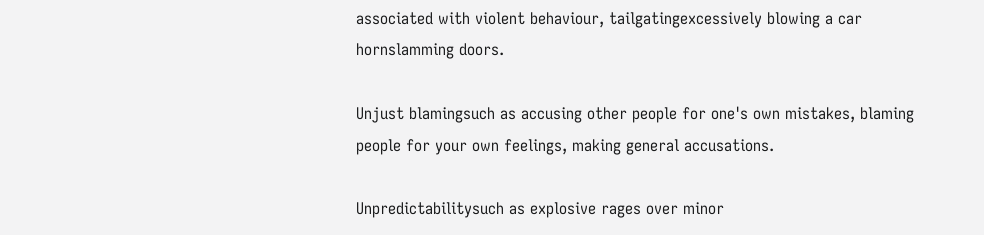associated with violent behaviour, tailgatingexcessively blowing a car hornslamming doors.

Unjust blamingsuch as accusing other people for one's own mistakes, blaming people for your own feelings, making general accusations.

Unpredictabilitysuch as explosive rages over minor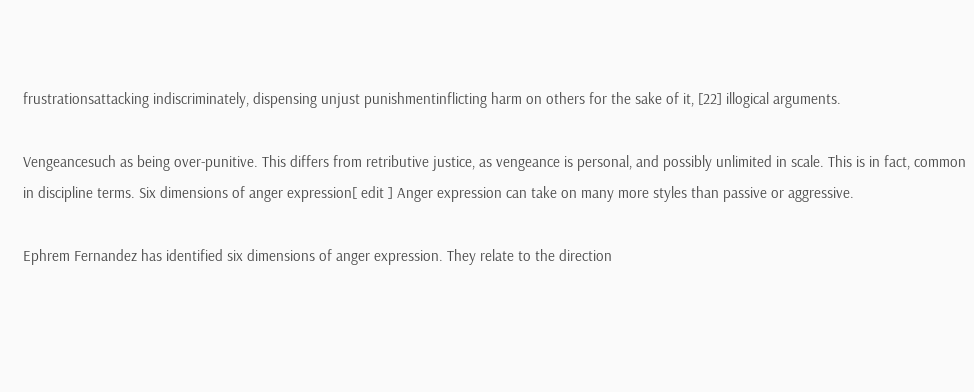frustrationsattacking indiscriminately, dispensing unjust punishmentinflicting harm on others for the sake of it, [22] illogical arguments.

Vengeancesuch as being over-punitive. This differs from retributive justice, as vengeance is personal, and possibly unlimited in scale. This is in fact, common in discipline terms. Six dimensions of anger expression[ edit ] Anger expression can take on many more styles than passive or aggressive.

Ephrem Fernandez has identified six dimensions of anger expression. They relate to the direction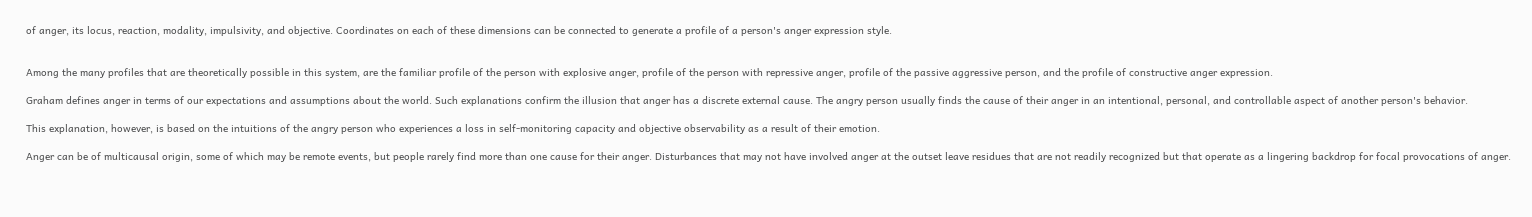of anger, its locus, reaction, modality, impulsivity, and objective. Coordinates on each of these dimensions can be connected to generate a profile of a person's anger expression style.


Among the many profiles that are theoretically possible in this system, are the familiar profile of the person with explosive anger, profile of the person with repressive anger, profile of the passive aggressive person, and the profile of constructive anger expression.

Graham defines anger in terms of our expectations and assumptions about the world. Such explanations confirm the illusion that anger has a discrete external cause. The angry person usually finds the cause of their anger in an intentional, personal, and controllable aspect of another person's behavior.

This explanation, however, is based on the intuitions of the angry person who experiences a loss in self-monitoring capacity and objective observability as a result of their emotion.

Anger can be of multicausal origin, some of which may be remote events, but people rarely find more than one cause for their anger. Disturbances that may not have involved anger at the outset leave residues that are not readily recognized but that operate as a lingering backdrop for focal provocations of anger.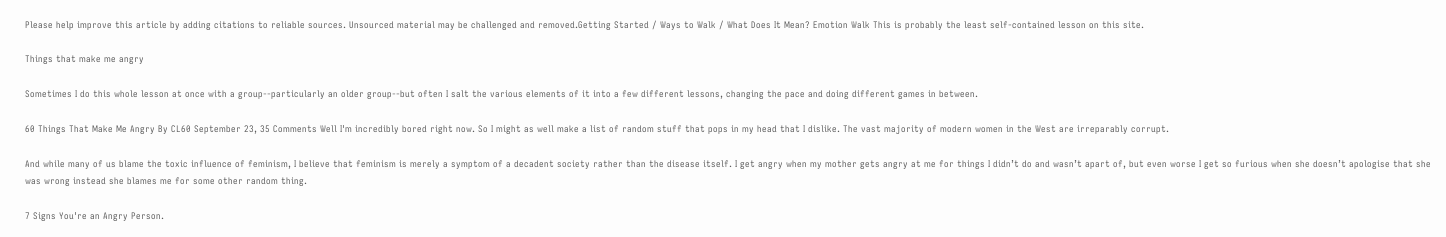Please help improve this article by adding citations to reliable sources. Unsourced material may be challenged and removed.Getting Started / Ways to Walk / What Does It Mean? Emotion Walk This is probably the least self-contained lesson on this site.

Things that make me angry

Sometimes I do this whole lesson at once with a group--particularly an older group--but often I salt the various elements of it into a few different lessons, changing the pace and doing different games in between.

60 Things That Make Me Angry By CL60 September 23, 35 Comments Well I'm incredibly bored right now. So I might as well make a list of random stuff that pops in my head that I dislike. The vast majority of modern women in the West are irreparably corrupt.

And while many of us blame the toxic influence of feminism, I believe that feminism is merely a symptom of a decadent society rather than the disease itself. I get angry when my mother gets angry at me for things I didn’t do and wasn’t apart of, but even worse I get so furious when she doesn’t apologise that she was wrong instead she blames me for some other random thing.

7 Signs You're an Angry Person.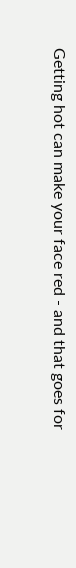Getting hot can make your face red - and that goes for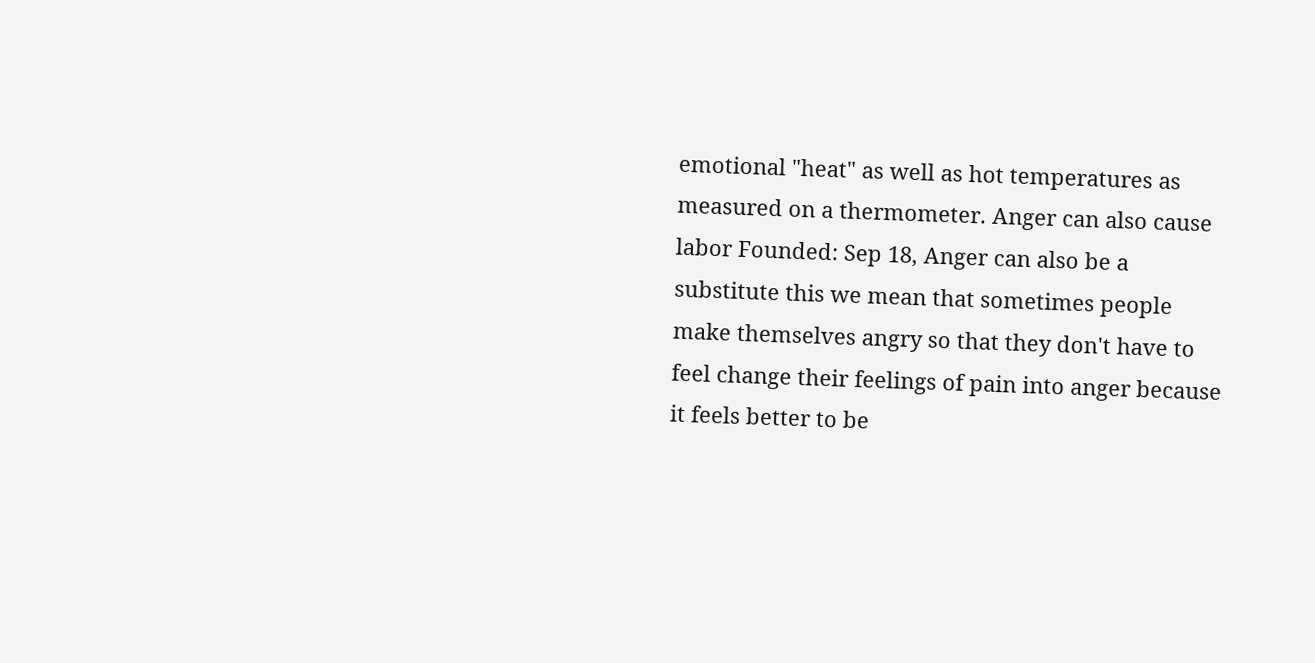emotional "heat" as well as hot temperatures as measured on a thermometer. Anger can also cause labor Founded: Sep 18, Anger can also be a substitute this we mean that sometimes people make themselves angry so that they don't have to feel change their feelings of pain into anger because it feels better to be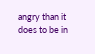angry than it does to be in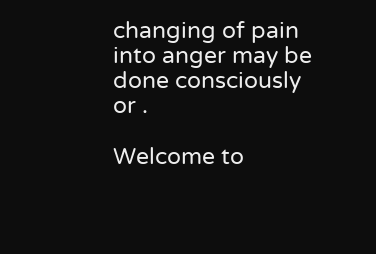changing of pain into anger may be done consciously or .

Welcome to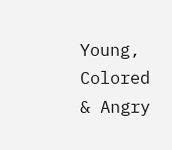Young, Colored & Angry